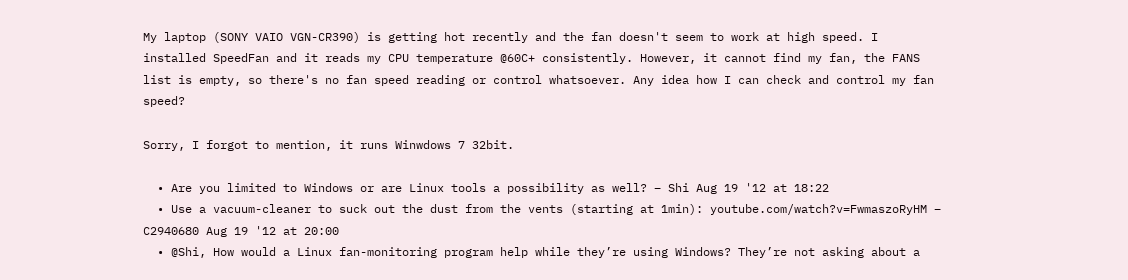My laptop (SONY VAIO VGN-CR390) is getting hot recently and the fan doesn't seem to work at high speed. I installed SpeedFan and it reads my CPU temperature @60C+ consistently. However, it cannot find my fan, the FANS list is empty, so there's no fan speed reading or control whatsoever. Any idea how I can check and control my fan speed?

Sorry, I forgot to mention, it runs Winwdows 7 32bit.

  • Are you limited to Windows or are Linux tools a possibility as well? – Shi Aug 19 '12 at 18:22
  • Use a vacuum-cleaner to suck out the dust from the vents (starting at 1min): youtube.com/watch?v=FwmaszoRyHM – C2940680 Aug 19 '12 at 20:00
  • @Shi, How would a Linux fan-monitoring program help while they’re using Windows? They’re not asking about a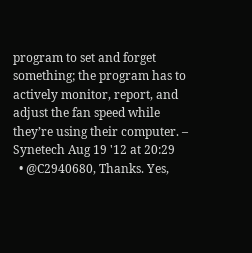program to set and forget something; the program has to actively monitor, report, and adjust the fan speed while they’re using their computer. – Synetech Aug 19 '12 at 20:29
  • @C2940680, Thanks. Yes,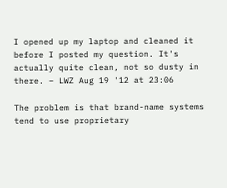I opened up my laptop and cleaned it before I posted my question. It's actually quite clean, not so dusty in there. – LWZ Aug 19 '12 at 23:06

The problem is that brand-name systems tend to use proprietary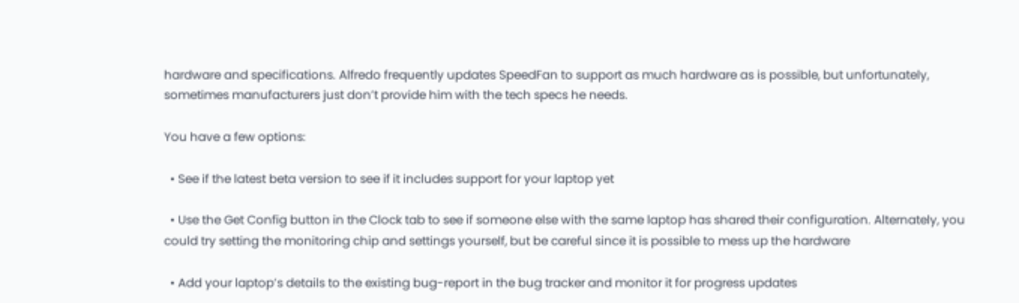hardware and specifications. Alfredo frequently updates SpeedFan to support as much hardware as is possible, but unfortunately, sometimes manufacturers just don’t provide him with the tech specs he needs.

You have a few options:

  • See if the latest beta version to see if it includes support for your laptop yet

  • Use the Get Config button in the Clock tab to see if someone else with the same laptop has shared their configuration. Alternately, you could try setting the monitoring chip and settings yourself, but be careful since it is possible to mess up the hardware

  • Add your laptop’s details to the existing bug-report in the bug tracker and monitor it for progress updates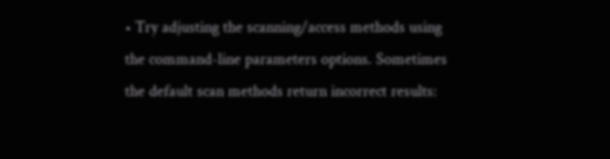• Try adjusting the scanning/access methods using the command-line parameters options. Sometimes the default scan methods return incorrect results: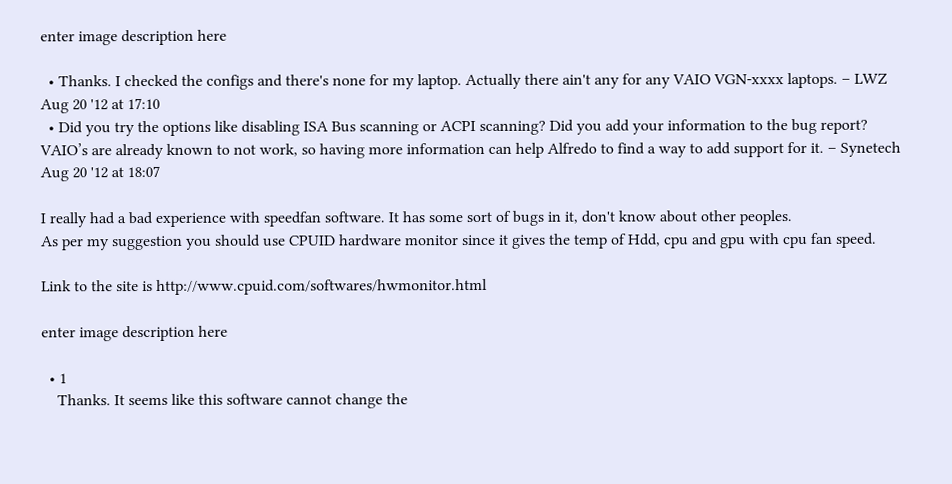enter image description here

  • Thanks. I checked the configs and there's none for my laptop. Actually there ain't any for any VAIO VGN-xxxx laptops. – LWZ Aug 20 '12 at 17:10
  • Did you try the options like disabling ISA Bus scanning or ACPI scanning? Did you add your information to the bug report? VAIO’s are already known to not work, so having more information can help Alfredo to find a way to add support for it. – Synetech Aug 20 '12 at 18:07

I really had a bad experience with speedfan software. It has some sort of bugs in it, don't know about other peoples.
As per my suggestion you should use CPUID hardware monitor since it gives the temp of Hdd, cpu and gpu with cpu fan speed.

Link to the site is http://www.cpuid.com/softwares/hwmonitor.html

enter image description here

  • 1
    Thanks. It seems like this software cannot change the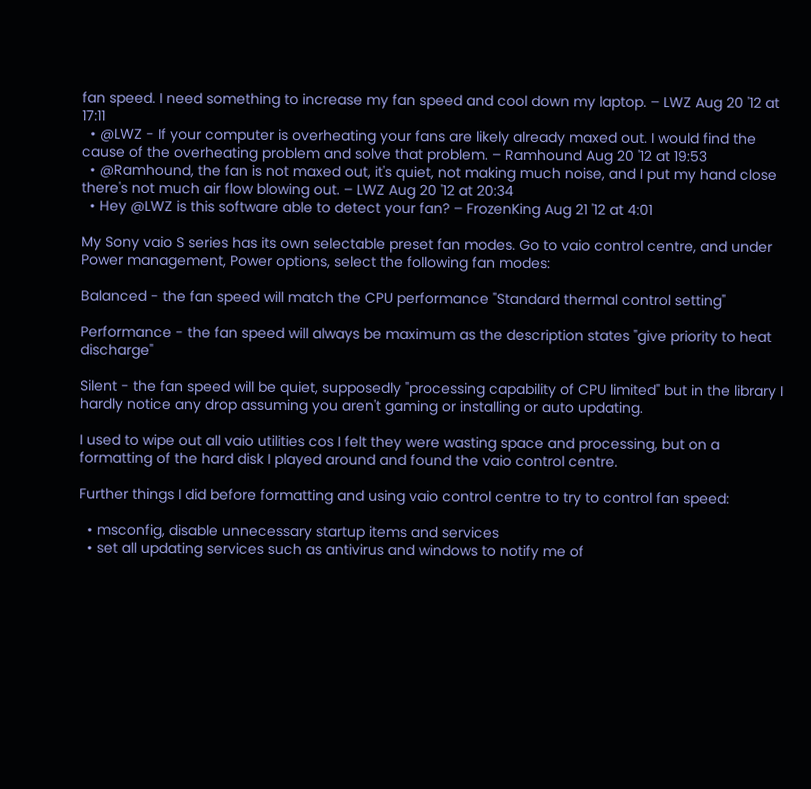fan speed. I need something to increase my fan speed and cool down my laptop. – LWZ Aug 20 '12 at 17:11
  • @LWZ - If your computer is overheating your fans are likely already maxed out. I would find the cause of the overheating problem and solve that problem. – Ramhound Aug 20 '12 at 19:53
  • @Ramhound, the fan is not maxed out, it's quiet, not making much noise, and I put my hand close there's not much air flow blowing out. – LWZ Aug 20 '12 at 20:34
  • Hey @LWZ is this software able to detect your fan? – FrozenKing Aug 21 '12 at 4:01

My Sony vaio S series has its own selectable preset fan modes. Go to vaio control centre, and under Power management, Power options, select the following fan modes:

Balanced - the fan speed will match the CPU performance "Standard thermal control setting"

Performance - the fan speed will always be maximum as the description states "give priority to heat discharge"

Silent - the fan speed will be quiet, supposedly "processing capability of CPU limited" but in the library I hardly notice any drop assuming you aren't gaming or installing or auto updating.

I used to wipe out all vaio utilities cos I felt they were wasting space and processing, but on a formatting of the hard disk I played around and found the vaio control centre.

Further things I did before formatting and using vaio control centre to try to control fan speed:

  • msconfig, disable unnecessary startup items and services
  • set all updating services such as antivirus and windows to notify me of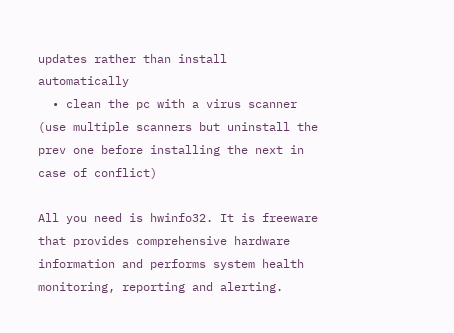updates rather than install automatically
  • clean the pc with a virus scanner (use multiple scanners but uninstall the prev one before installing the next in case of conflict)

All you need is hwinfo32. It is freeware that provides comprehensive hardware information and performs system health monitoring, reporting and alerting.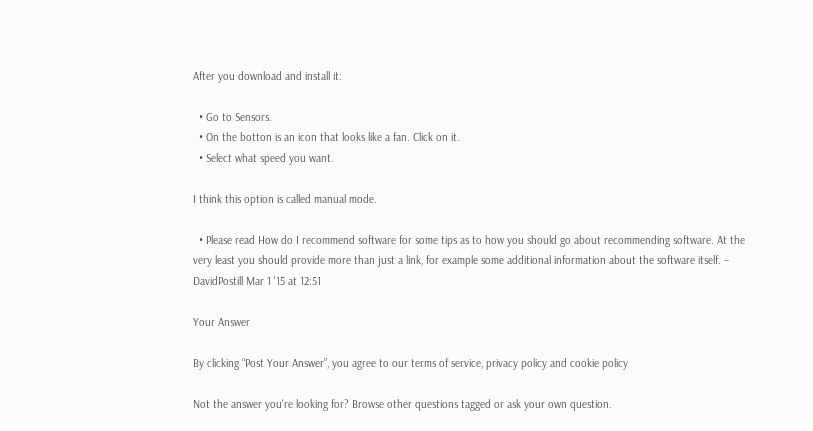After you download and install it:

  • Go to Sensors.
  • On the botton is an icon that looks like a fan. Click on it.
  • Select what speed you want.

I think this option is called manual mode.

  • Please read How do I recommend software for some tips as to how you should go about recommending software. At the very least you should provide more than just a link, for example some additional information about the software itself. – DavidPostill Mar 1 '15 at 12:51

Your Answer

By clicking “Post Your Answer”, you agree to our terms of service, privacy policy and cookie policy

Not the answer you're looking for? Browse other questions tagged or ask your own question.